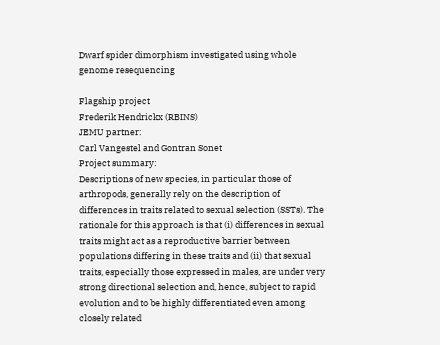Dwarf spider dimorphism investigated using whole genome resequencing

Flagship project
Frederik Hendrickx (RBINS)
JEMU partner:
Carl Vangestel and Gontran Sonet
Project summary:
Descriptions of new species, in particular those of arthropods, generally rely on the description of differences in traits related to sexual selection (SSTs). The rationale for this approach is that (i) differences in sexual traits might act as a reproductive barrier between populations differing in these traits and (ii) that sexual traits, especially those expressed in males, are under very strong directional selection and, hence, subject to rapid evolution and to be highly differentiated even among closely related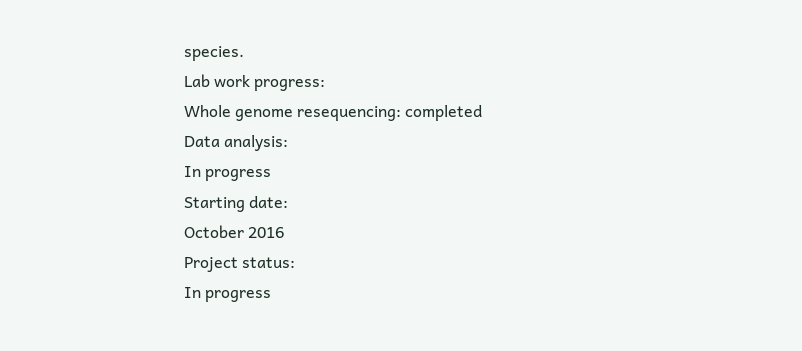species.
Lab work progress:
Whole genome resequencing: completed
Data analysis:
In progress
Starting date:
October 2016
Project status:
In progress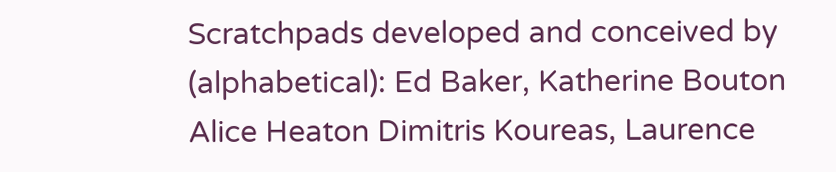Scratchpads developed and conceived by (alphabetical): Ed Baker, Katherine Bouton Alice Heaton Dimitris Koureas, Laurence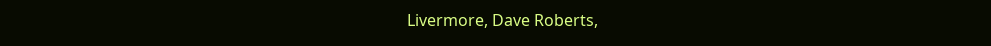Livermore, Dave Roberts,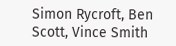Simon Rycroft, Ben Scott, Vince Smith